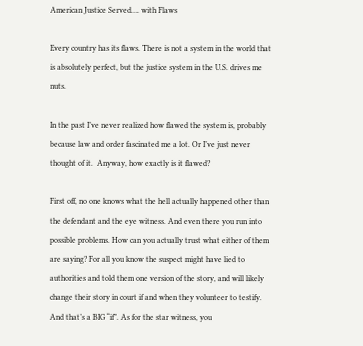American Justice Served…. with Flaws

Every country has its flaws. There is not a system in the world that is absolutely perfect, but the justice system in the U.S. drives me nuts.

In the past I’ve never realized how flawed the system is, probably because law and order fascinated me a lot. Or I’ve just never thought of it.  Anyway, how exactly is it flawed?

First off, no one knows what the hell actually happened other than the defendant and the eye witness. And even there you run into possible problems. How can you actually trust what either of them are saying? For all you know the suspect might have lied to authorities and told them one version of the story, and will likely change their story in court if and when they volunteer to testify. And that’s a BIG “if”. As for the star witness, you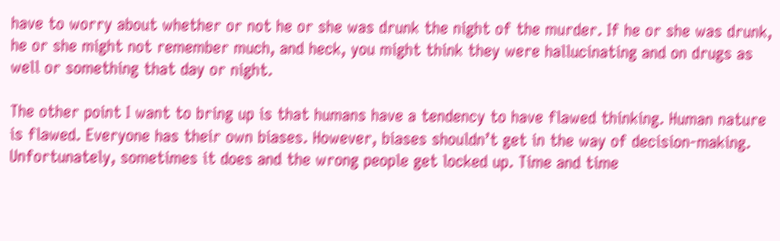have to worry about whether or not he or she was drunk the night of the murder. If he or she was drunk, he or she might not remember much, and heck, you might think they were hallucinating and on drugs as well or something that day or night.

The other point I want to bring up is that humans have a tendency to have flawed thinking. Human nature is flawed. Everyone has their own biases. However, biases shouldn’t get in the way of decision-making. Unfortunately, sometimes it does and the wrong people get locked up. Time and time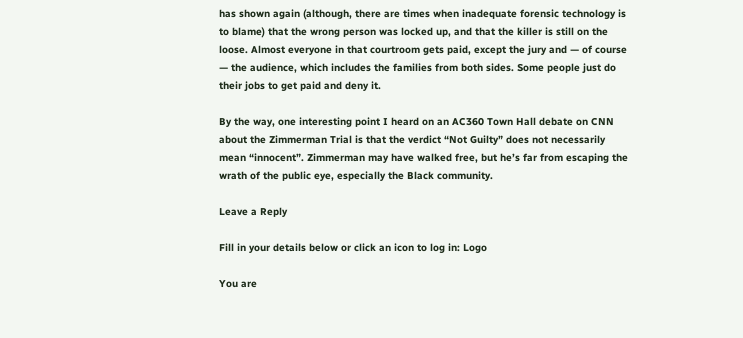has shown again (although, there are times when inadequate forensic technology is to blame) that the wrong person was locked up, and that the killer is still on the loose. Almost everyone in that courtroom gets paid, except the jury and — of course — the audience, which includes the families from both sides. Some people just do their jobs to get paid and deny it.

By the way, one interesting point I heard on an AC360 Town Hall debate on CNN about the Zimmerman Trial is that the verdict “Not Guilty” does not necessarily mean “innocent”. Zimmerman may have walked free, but he’s far from escaping the wrath of the public eye, especially the Black community.

Leave a Reply

Fill in your details below or click an icon to log in: Logo

You are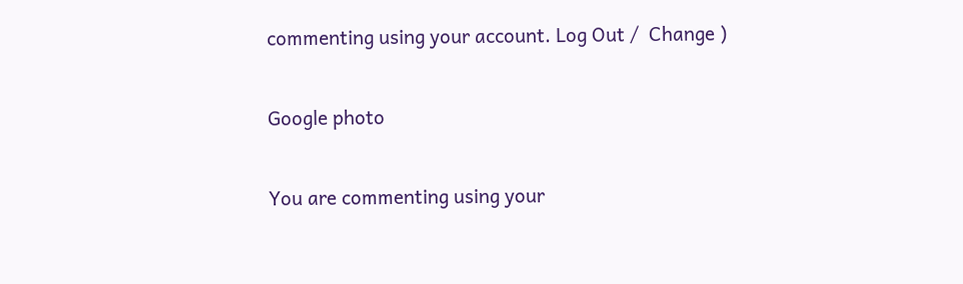commenting using your account. Log Out /  Change )

Google photo

You are commenting using your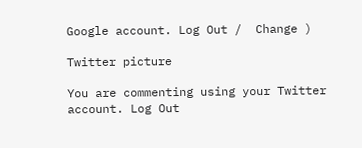Google account. Log Out /  Change )

Twitter picture

You are commenting using your Twitter account. Log Out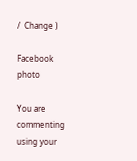/  Change )

Facebook photo

You are commenting using your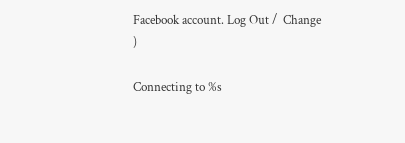Facebook account. Log Out /  Change )

Connecting to %s